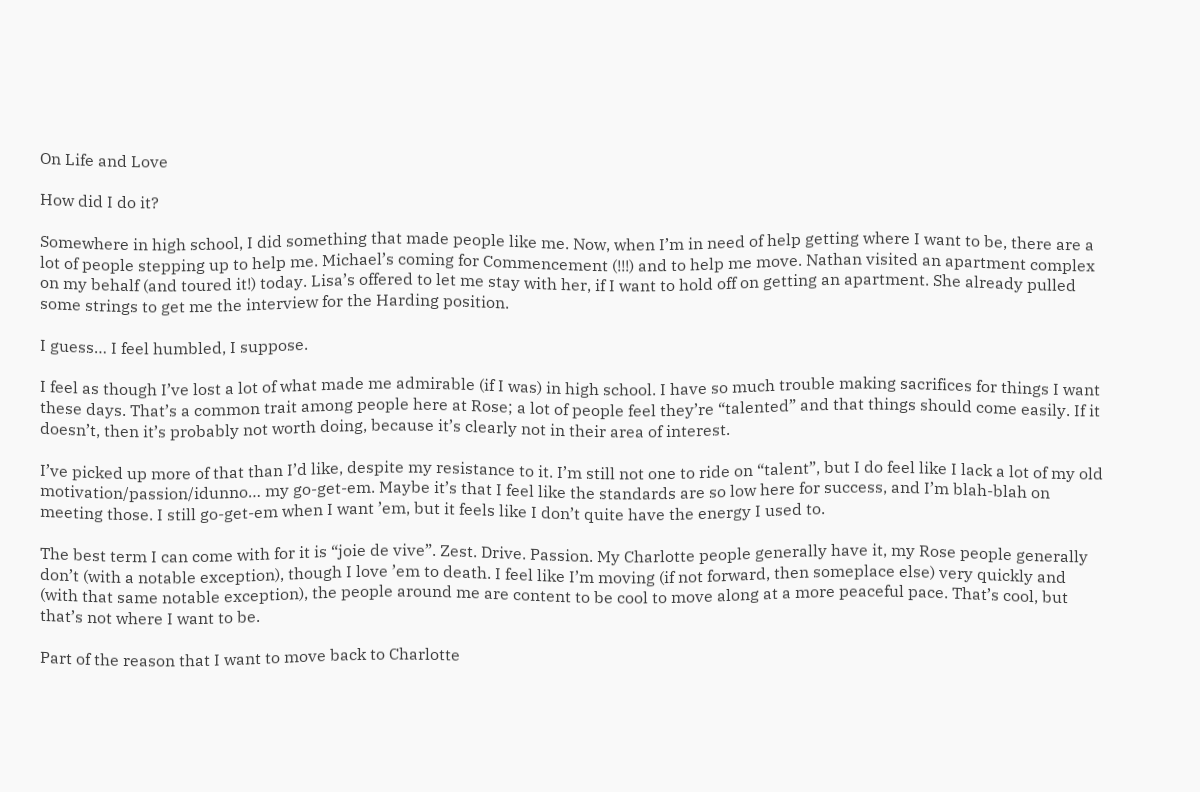On Life and Love

How did I do it?

Somewhere in high school, I did something that made people like me. Now, when I’m in need of help getting where I want to be, there are a lot of people stepping up to help me. Michael’s coming for Commencement (!!!) and to help me move. Nathan visited an apartment complex on my behalf (and toured it!) today. Lisa’s offered to let me stay with her, if I want to hold off on getting an apartment. She already pulled some strings to get me the interview for the Harding position.

I guess… I feel humbled, I suppose.

I feel as though I’ve lost a lot of what made me admirable (if I was) in high school. I have so much trouble making sacrifices for things I want these days. That’s a common trait among people here at Rose; a lot of people feel they’re “talented” and that things should come easily. If it doesn’t, then it’s probably not worth doing, because it’s clearly not in their area of interest.

I’ve picked up more of that than I’d like, despite my resistance to it. I’m still not one to ride on “talent”, but I do feel like I lack a lot of my old motivation/passion/idunno… my go-get-em. Maybe it’s that I feel like the standards are so low here for success, and I’m blah-blah on meeting those. I still go-get-em when I want ’em, but it feels like I don’t quite have the energy I used to.

The best term I can come with for it is “joie de vive”. Zest. Drive. Passion. My Charlotte people generally have it, my Rose people generally don’t (with a notable exception), though I love ’em to death. I feel like I’m moving (if not forward, then someplace else) very quickly and (with that same notable exception), the people around me are content to be cool to move along at a more peaceful pace. That’s cool, but that’s not where I want to be.

Part of the reason that I want to move back to Charlotte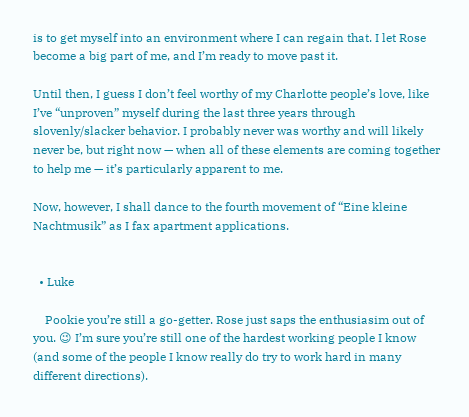is to get myself into an environment where I can regain that. I let Rose become a big part of me, and I’m ready to move past it.

Until then, I guess I don’t feel worthy of my Charlotte people’s love, like I’ve “unproven” myself during the last three years through slovenly/slacker behavior. I probably never was worthy and will likely never be, but right now — when all of these elements are coming together to help me — it’s particularly apparent to me.

Now, however, I shall dance to the fourth movement of “Eine kleine Nachtmusik” as I fax apartment applications.


  • Luke

    Pookie you’re still a go-getter. Rose just saps the enthusiasim out of you. 😉 I’m sure you’re still one of the hardest working people I know (and some of the people I know really do try to work hard in many different directions).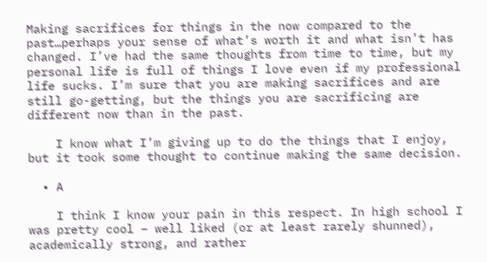Making sacrifices for things in the now compared to the past…perhaps your sense of what’s worth it and what isn’t has changed. I’ve had the same thoughts from time to time, but my personal life is full of things I love even if my professional life sucks. I’m sure that you are making sacrifices and are still go-getting, but the things you are sacrificing are different now than in the past.

    I know what I’m giving up to do the things that I enjoy, but it took some thought to continue making the same decision.

  • A

    I think I know your pain in this respect. In high school I was pretty cool – well liked (or at least rarely shunned), academically strong, and rather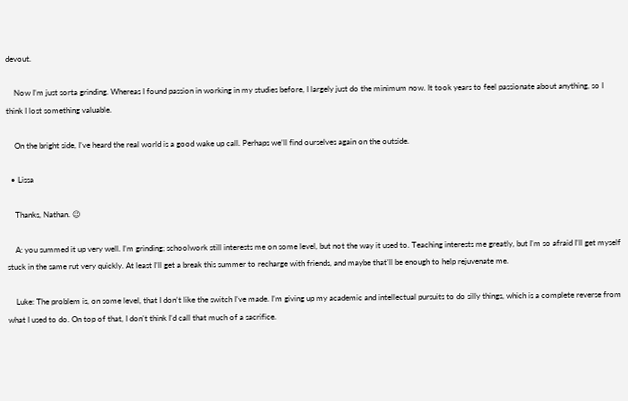devout.

    Now I’m just sorta grinding. Whereas I found passion in working in my studies before, I largely just do the minimum now. It took years to feel passionate about anything, so I think I lost something valuable.

    On the bright side, I’ve heard the real world is a good wake up call. Perhaps we’ll find ourselves again on the outside.

  • Lissa

    Thanks, Nathan. 😉

    A: you summed it up very well. I’m grinding; schoolwork still interests me on some level, but not the way it used to. Teaching interests me greatly, but I’m so afraid I’ll get myself stuck in the same rut very quickly. At least I’ll get a break this summer to recharge with friends, and maybe that’ll be enough to help rejuvenate me.

    Luke: The problem is, on some level, that I don’t like the switch I’ve made. I’m giving up my academic and intellectual pursuits to do silly things, which is a complete reverse from what I used to do. On top of that, I don’t think I’d call that much of a sacrifice.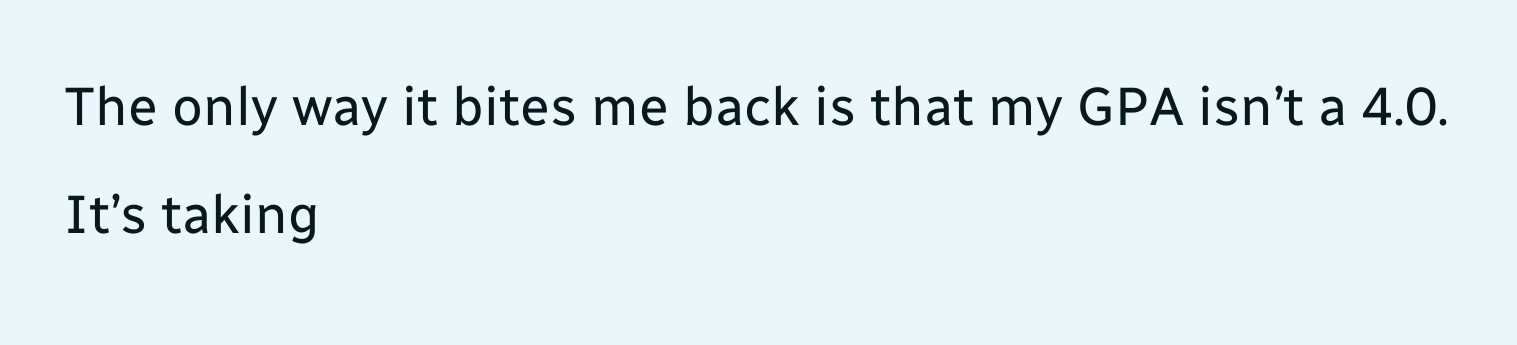The only way it bites me back is that my GPA isn’t a 4.0. It’s taking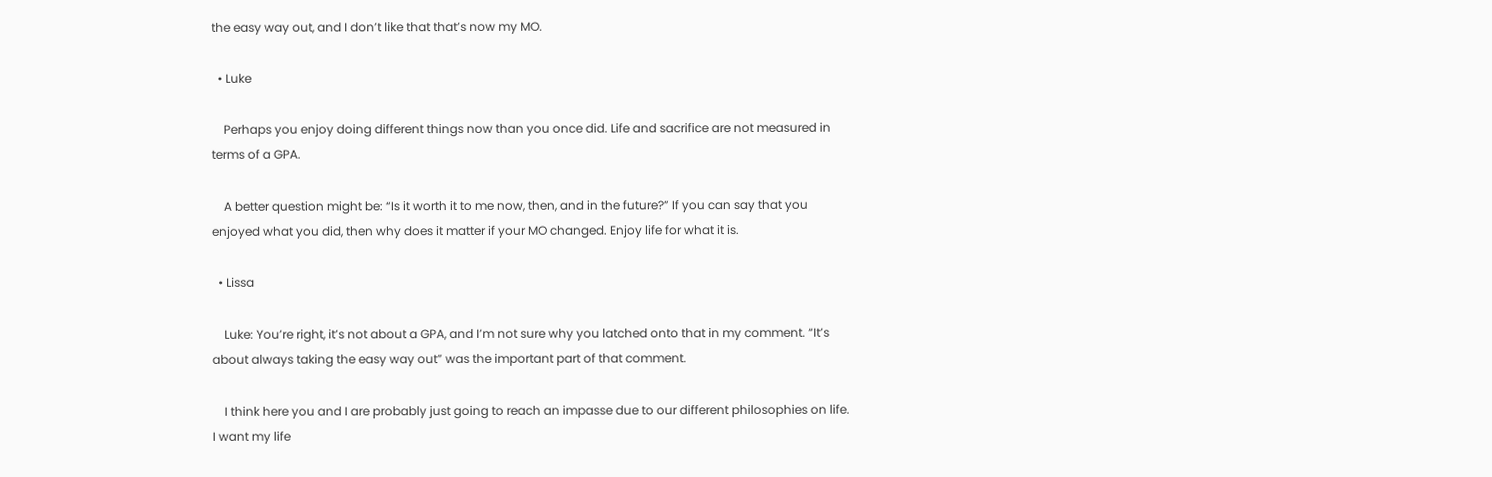the easy way out, and I don’t like that that’s now my MO.

  • Luke

    Perhaps you enjoy doing different things now than you once did. Life and sacrifice are not measured in terms of a GPA.

    A better question might be: “Is it worth it to me now, then, and in the future?” If you can say that you enjoyed what you did, then why does it matter if your MO changed. Enjoy life for what it is.

  • Lissa

    Luke: You’re right, it’s not about a GPA, and I’m not sure why you latched onto that in my comment. “It’s about always taking the easy way out” was the important part of that comment.

    I think here you and I are probably just going to reach an impasse due to our different philosophies on life. I want my life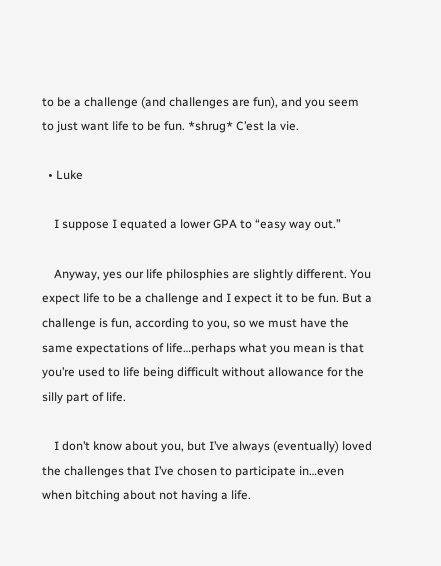to be a challenge (and challenges are fun), and you seem to just want life to be fun. *shrug* C’est la vie.

  • Luke

    I suppose I equated a lower GPA to “easy way out.”

    Anyway, yes our life philosphies are slightly different. You expect life to be a challenge and I expect it to be fun. But a challenge is fun, according to you, so we must have the same expectations of life…perhaps what you mean is that you’re used to life being difficult without allowance for the silly part of life.

    I don’t know about you, but I’ve always (eventually) loved the challenges that I’ve chosen to participate in…even when bitching about not having a life.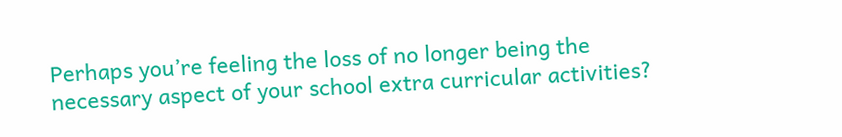Perhaps you’re feeling the loss of no longer being the necessary aspect of your school extra curricular activities?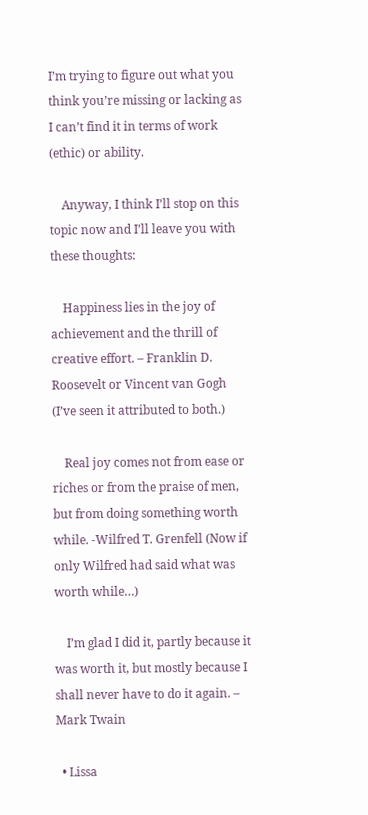I’m trying to figure out what you think you’re missing or lacking as I can’t find it in terms of work (ethic) or ability.

    Anyway, I think I’ll stop on this topic now and I’ll leave you with these thoughts:

    Happiness lies in the joy of achievement and the thrill of creative effort. – Franklin D. Roosevelt or Vincent van Gogh (I’ve seen it attributed to both.)

    Real joy comes not from ease or riches or from the praise of men, but from doing something worth while. -Wilfred T. Grenfell (Now if only Wilfred had said what was worth while…)

    I’m glad I did it, partly because it was worth it, but mostly because I shall never have to do it again. – Mark Twain

  • Lissa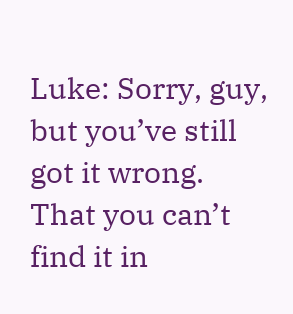Luke: Sorry, guy, but you’ve still got it wrong. That you can’t find it in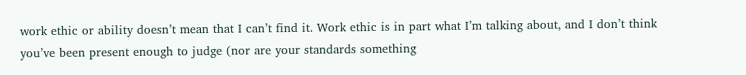work ethic or ability doesn’t mean that I can’t find it. Work ethic is in part what I’m talking about, and I don’t think you’ve been present enough to judge (nor are your standards something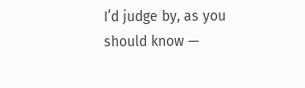I’d judge by, as you should know —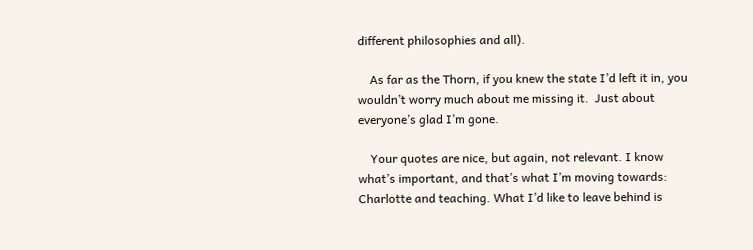different philosophies and all).

    As far as the Thorn, if you knew the state I’d left it in, you wouldn’t worry much about me missing it.  Just about everyone’s glad I’m gone.

    Your quotes are nice, but again, not relevant. I know what’s important, and that’s what I’m moving towards: Charlotte and teaching. What I’d like to leave behind is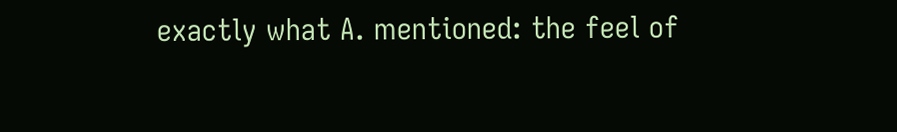exactly what A. mentioned: the feel of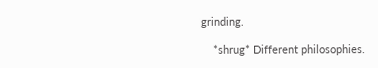grinding.

    *shrug* Different philosophies.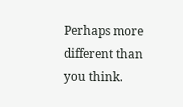Perhaps more different than you think.